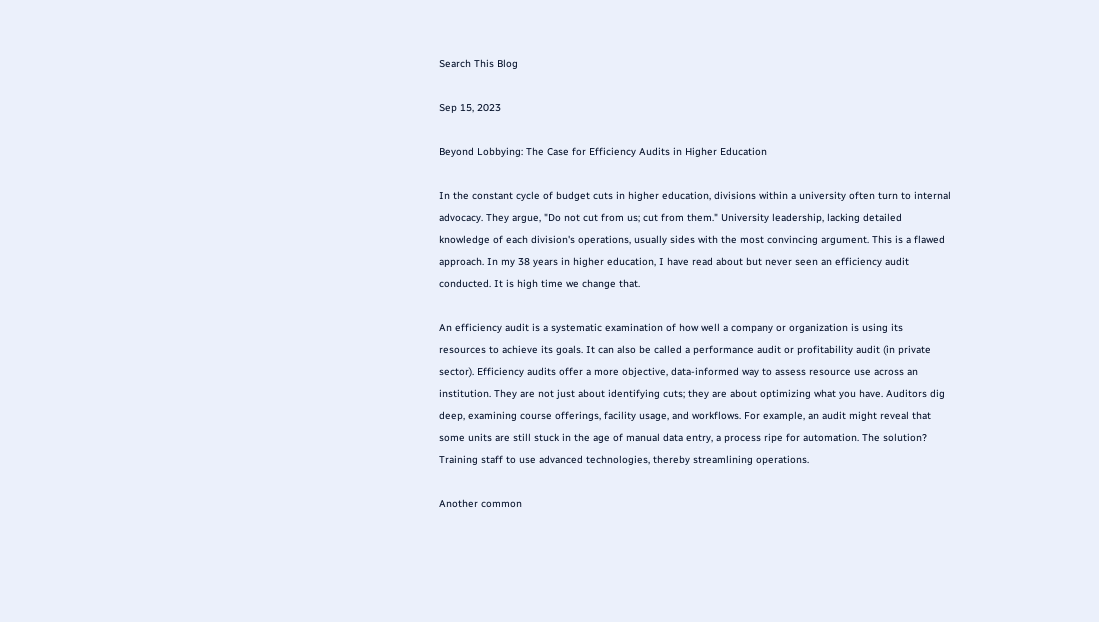Search This Blog

Sep 15, 2023

Beyond Lobbying: The Case for Efficiency Audits in Higher Education

In the constant cycle of budget cuts in higher education, divisions within a university often turn to internal advocacy. They argue, "Do not cut from us; cut from them." University leadership, lacking detailed knowledge of each division's operations, usually sides with the most convincing argument. This is a flawed approach. In my 38 years in higher education, I have read about but never seen an efficiency audit conducted. It is high time we change that.

An efficiency audit is a systematic examination of how well a company or organization is using its resources to achieve its goals. It can also be called a performance audit or profitability audit (in private sector). Efficiency audits offer a more objective, data-informed way to assess resource use across an institution. They are not just about identifying cuts; they are about optimizing what you have. Auditors dig deep, examining course offerings, facility usage, and workflows. For example, an audit might reveal that some units are still stuck in the age of manual data entry, a process ripe for automation. The solution? Training staff to use advanced technologies, thereby streamlining operations.

Another common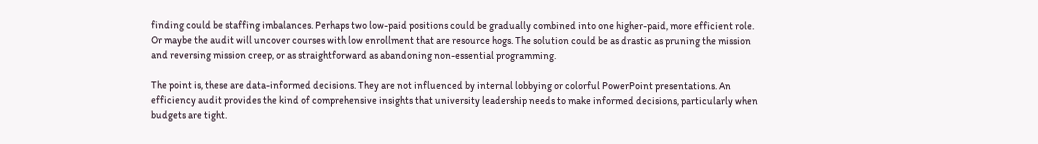finding could be staffing imbalances. Perhaps two low-paid positions could be gradually combined into one higher-paid, more efficient role. Or maybe the audit will uncover courses with low enrollment that are resource hogs. The solution could be as drastic as pruning the mission and reversing mission creep, or as straightforward as abandoning non-essential programming.

The point is, these are data-informed decisions. They are not influenced by internal lobbying or colorful PowerPoint presentations. An efficiency audit provides the kind of comprehensive insights that university leadership needs to make informed decisions, particularly when budgets are tight.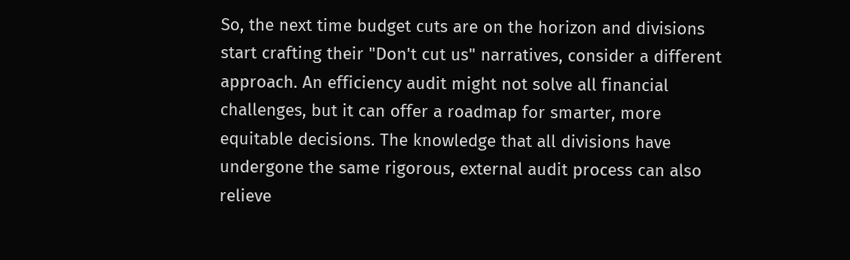So, the next time budget cuts are on the horizon and divisions start crafting their "Don't cut us" narratives, consider a different approach. An efficiency audit might not solve all financial challenges, but it can offer a roadmap for smarter, more equitable decisions. The knowledge that all divisions have undergone the same rigorous, external audit process can also relieve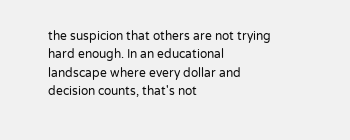the suspicion that others are not trying hard enough. In an educational landscape where every dollar and decision counts, that's not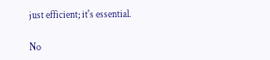just efficient; it's essential.

No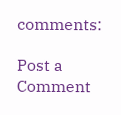comments:

Post a Comment